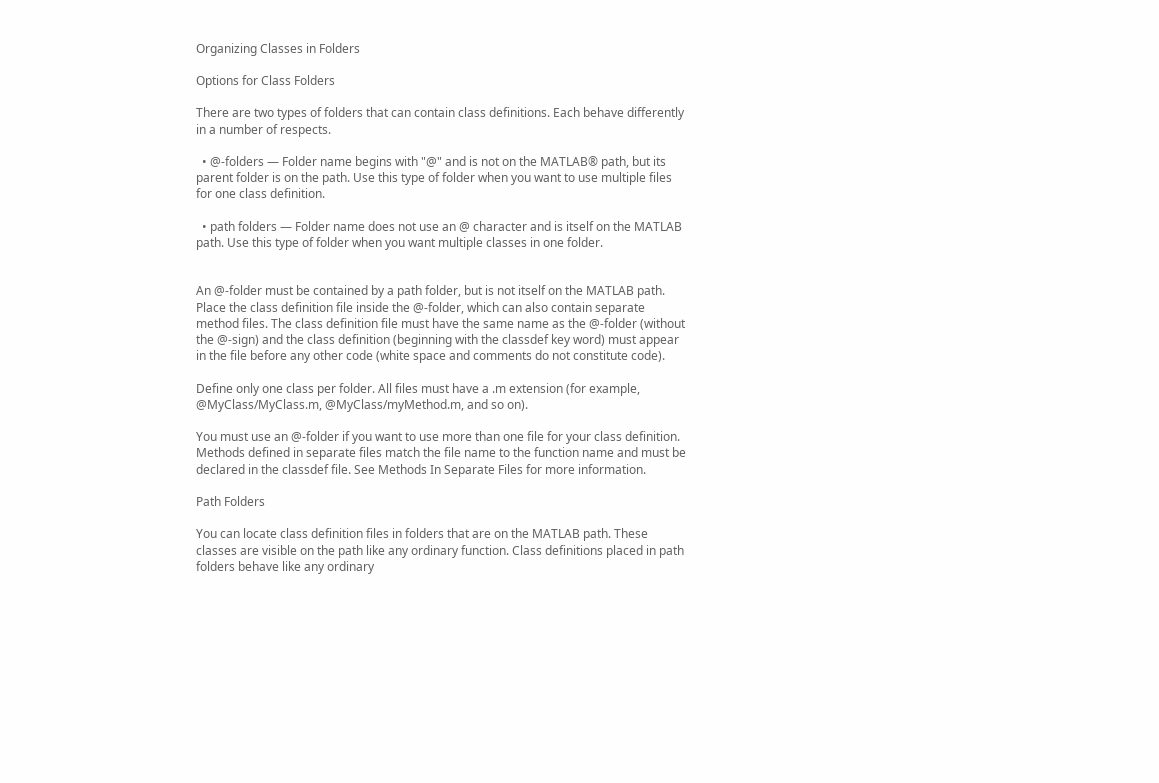Organizing Classes in Folders

Options for Class Folders

There are two types of folders that can contain class definitions. Each behave differently in a number of respects.

  • @-folders — Folder name begins with "@" and is not on the MATLAB® path, but its parent folder is on the path. Use this type of folder when you want to use multiple files for one class definition.

  • path folders — Folder name does not use an @ character and is itself on the MATLAB path. Use this type of folder when you want multiple classes in one folder.


An @-folder must be contained by a path folder, but is not itself on the MATLAB path. Place the class definition file inside the @-folder, which can also contain separate method files. The class definition file must have the same name as the @-folder (without the @-sign) and the class definition (beginning with the classdef key word) must appear in the file before any other code (white space and comments do not constitute code).

Define only one class per folder. All files must have a .m extension (for example, @MyClass/MyClass.m, @MyClass/myMethod.m, and so on).

You must use an @-folder if you want to use more than one file for your class definition. Methods defined in separate files match the file name to the function name and must be declared in the classdef file. See Methods In Separate Files for more information.

Path Folders

You can locate class definition files in folders that are on the MATLAB path. These classes are visible on the path like any ordinary function. Class definitions placed in path folders behave like any ordinary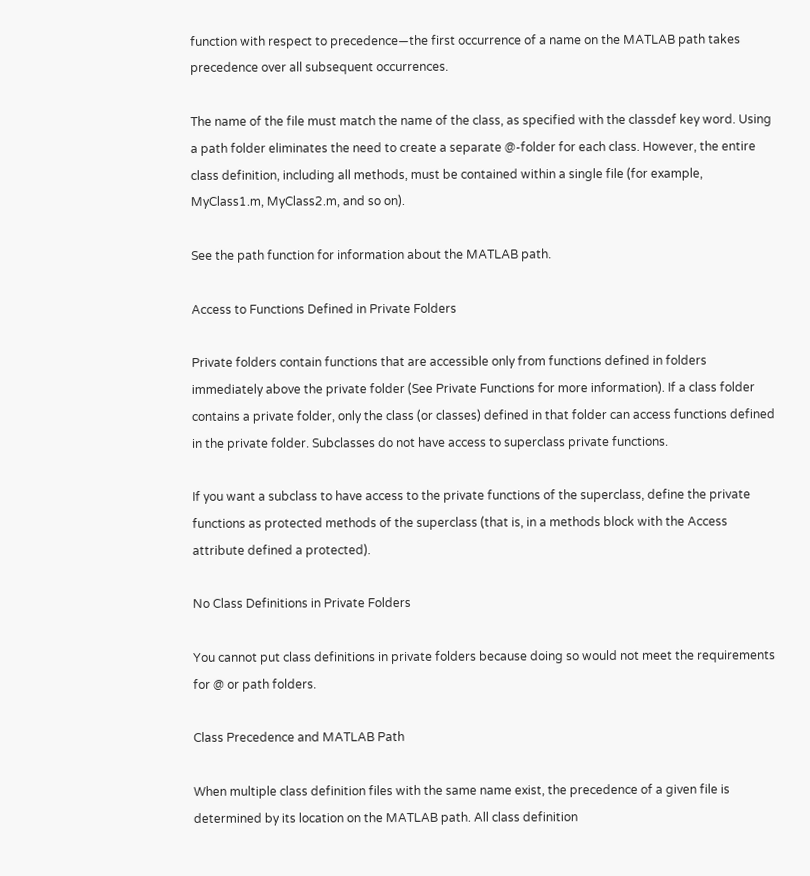function with respect to precedence—the first occurrence of a name on the MATLAB path takes precedence over all subsequent occurrences.

The name of the file must match the name of the class, as specified with the classdef key word. Using a path folder eliminates the need to create a separate @-folder for each class. However, the entire class definition, including all methods, must be contained within a single file (for example, MyClass1.m, MyClass2.m, and so on).

See the path function for information about the MATLAB path.

Access to Functions Defined in Private Folders

Private folders contain functions that are accessible only from functions defined in folders immediately above the private folder (See Private Functions for more information). If a class folder contains a private folder, only the class (or classes) defined in that folder can access functions defined in the private folder. Subclasses do not have access to superclass private functions.

If you want a subclass to have access to the private functions of the superclass, define the private functions as protected methods of the superclass (that is, in a methods block with the Access attribute defined a protected).

No Class Definitions in Private Folders

You cannot put class definitions in private folders because doing so would not meet the requirements for @ or path folders.

Class Precedence and MATLAB Path

When multiple class definition files with the same name exist, the precedence of a given file is determined by its location on the MATLAB path. All class definition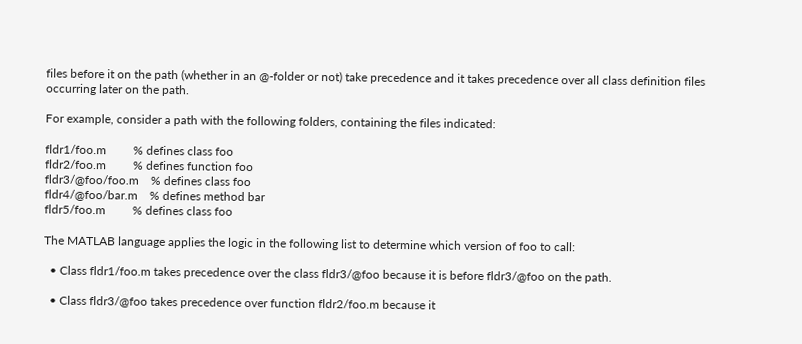files before it on the path (whether in an @-folder or not) take precedence and it takes precedence over all class definition files occurring later on the path.

For example, consider a path with the following folders, containing the files indicated:

fldr1/foo.m         % defines class foo
fldr2/foo.m         % defines function foo
fldr3/@foo/foo.m    % defines class foo
fldr4/@foo/bar.m    % defines method bar
fldr5/foo.m         % defines class foo

The MATLAB language applies the logic in the following list to determine which version of foo to call:

  • Class fldr1/foo.m takes precedence over the class fldr3/@foo because it is before fldr3/@foo on the path.

  • Class fldr3/@foo takes precedence over function fldr2/foo.m because it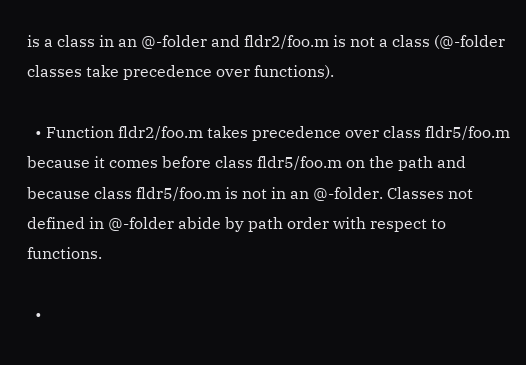is a class in an @-folder and fldr2/foo.m is not a class (@-folder classes take precedence over functions).

  • Function fldr2/foo.m takes precedence over class fldr5/foo.m because it comes before class fldr5/foo.m on the path and because class fldr5/foo.m is not in an @-folder. Classes not defined in @-folder abide by path order with respect to functions.

  •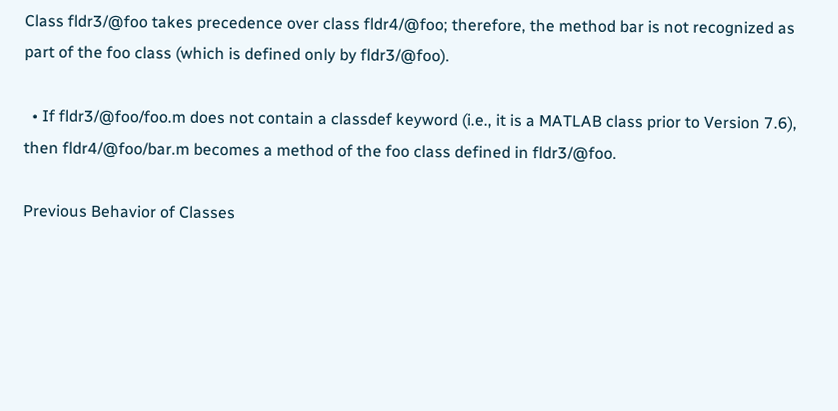Class fldr3/@foo takes precedence over class fldr4/@foo; therefore, the method bar is not recognized as part of the foo class (which is defined only by fldr3/@foo).

  • If fldr3/@foo/foo.m does not contain a classdef keyword (i.e., it is a MATLAB class prior to Version 7.6), then fldr4/@foo/bar.m becomes a method of the foo class defined in fldr3/@foo.

Previous Behavior of Classes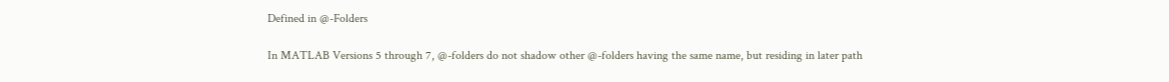Defined in @-Folders

In MATLAB Versions 5 through 7, @-folders do not shadow other @-folders having the same name, but residing in later path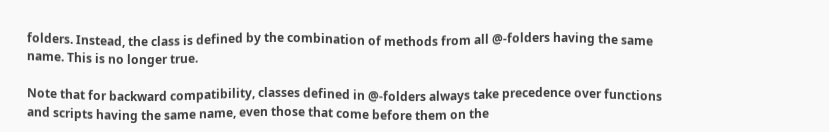folders. Instead, the class is defined by the combination of methods from all @-folders having the same name. This is no longer true.

Note that for backward compatibility, classes defined in @-folders always take precedence over functions and scripts having the same name, even those that come before them on the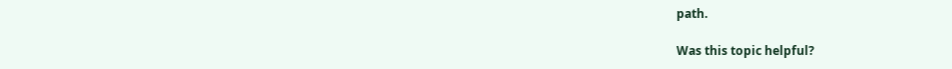path.

Was this topic helpful?